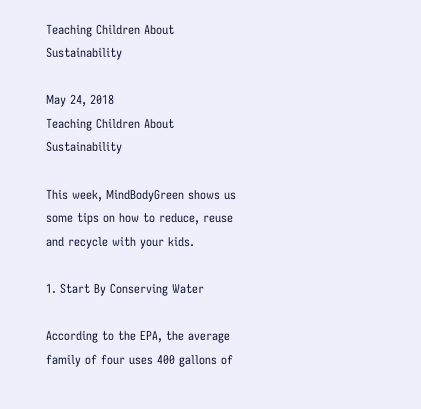Teaching Children About Sustainability

May 24, 2018
Teaching Children About Sustainability

This week, MindBodyGreen shows us some tips on how to reduce, reuse and recycle with your kids.

1. Start By Conserving Water

According to the EPA, the average family of four uses 400 gallons of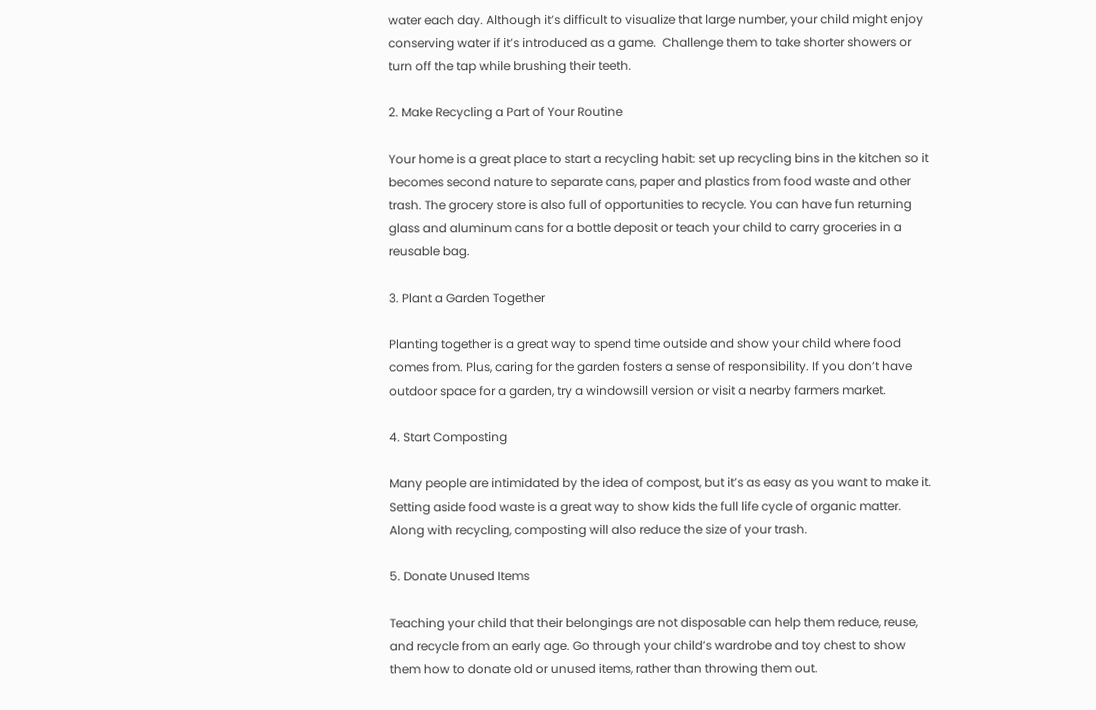water each day. Although it’s difficult to visualize that large number, your child might enjoy conserving water if it’s introduced as a game.  Challenge them to take shorter showers or turn off the tap while brushing their teeth.

2. Make Recycling a Part of Your Routine

Your home is a great place to start a recycling habit: set up recycling bins in the kitchen so it becomes second nature to separate cans, paper and plastics from food waste and other trash. The grocery store is also full of opportunities to recycle. You can have fun returning glass and aluminum cans for a bottle deposit or teach your child to carry groceries in a reusable bag.

3. Plant a Garden Together

Planting together is a great way to spend time outside and show your child where food comes from. Plus, caring for the garden fosters a sense of responsibility. If you don’t have outdoor space for a garden, try a windowsill version or visit a nearby farmers market.

4. Start Composting

Many people are intimidated by the idea of compost, but it’s as easy as you want to make it. Setting aside food waste is a great way to show kids the full life cycle of organic matter. Along with recycling, composting will also reduce the size of your trash.

5. Donate Unused Items

Teaching your child that their belongings are not disposable can help them reduce, reuse, and recycle from an early age. Go through your child’s wardrobe and toy chest to show them how to donate old or unused items, rather than throwing them out.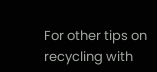For other tips on recycling with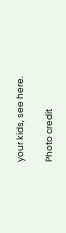your kids, see here.

Photo credit